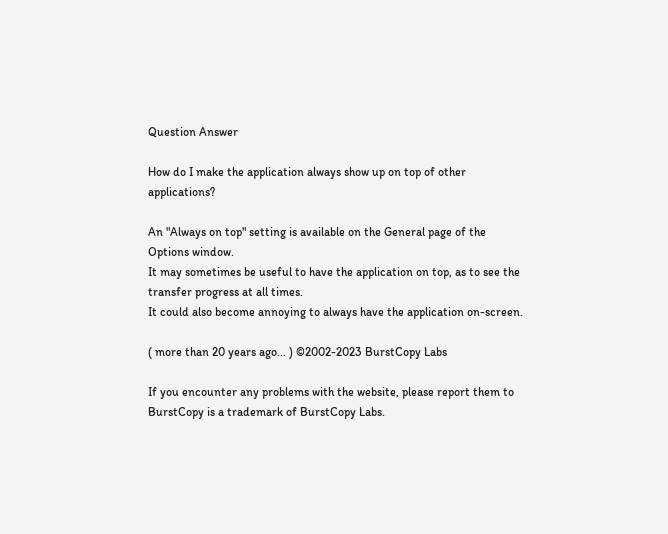Question Answer

How do I make the application always show up on top of other applications?

An "Always on top" setting is available on the General page of the Options window.
It may sometimes be useful to have the application on top, as to see the transfer progress at all times.
It could also become annoying to always have the application on-screen.

( more than 20 years ago... ) ©2002-2023 BurstCopy Labs

If you encounter any problems with the website, please report them to
BurstCopy is a trademark of BurstCopy Labs.